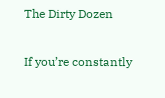The Dirty Dozen

If you’re constantly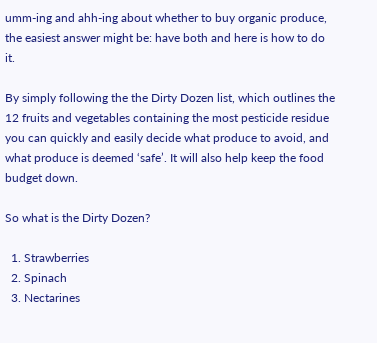umm-ing and ahh-ing about whether to buy organic produce, the easiest answer might be: have both and here is how to do it.

By simply following the the Dirty Dozen list, which outlines the 12 fruits and vegetables containing the most pesticide residue you can quickly and easily decide what produce to avoid, and what produce is deemed ‘safe’. It will also help keep the food budget down.

So what is the Dirty Dozen?

  1. Strawberries
  2. Spinach
  3. Nectarines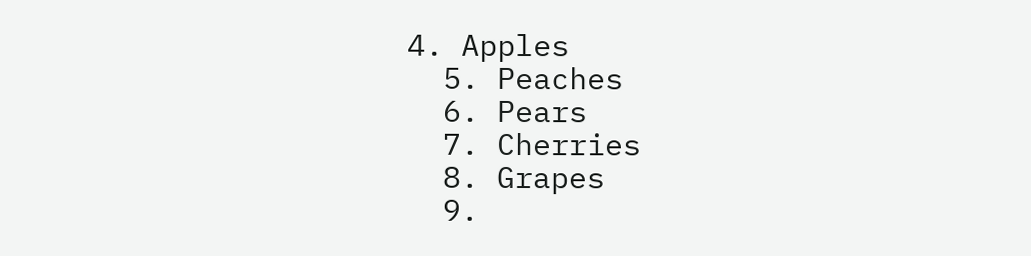4. Apples
  5. Peaches
  6. Pears
  7. Cherries
  8. Grapes
  9.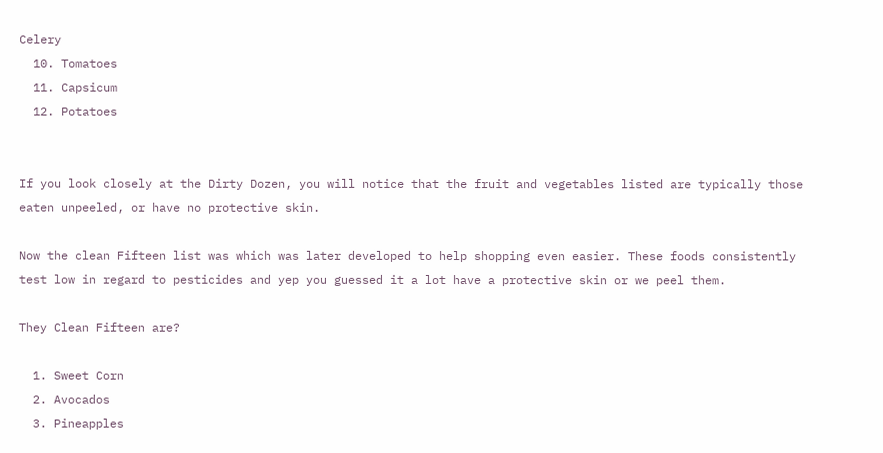Celery
  10. Tomatoes
  11. Capsicum
  12. Potatoes


If you look closely at the Dirty Dozen, you will notice that the fruit and vegetables listed are typically those eaten unpeeled, or have no protective skin.

Now the clean Fifteen list was which was later developed to help shopping even easier. These foods consistently test low in regard to pesticides and yep you guessed it a lot have a protective skin or we peel them.

They Clean Fifteen are?

  1. Sweet Corn
  2. Avocados
  3. Pineapples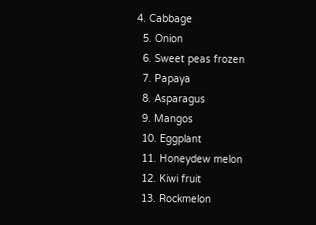4. Cabbage
  5. Onion
  6. Sweet peas frozen
  7. Papaya
  8. Asparagus
  9. Mangos
  10. Eggplant
  11. Honeydew melon
  12. Kiwi fruit
  13. Rockmelon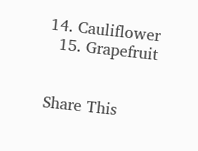14. Cauliflower
  15. Grapefruit


Share This